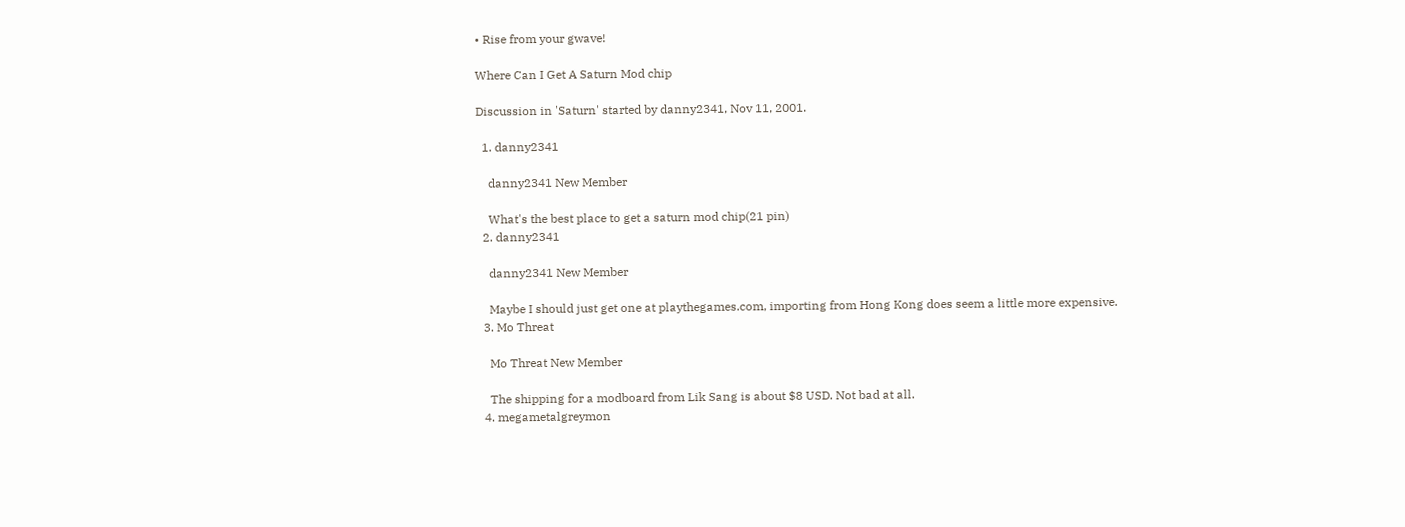• Rise from your gwave!

Where Can I Get A Saturn Mod chip

Discussion in 'Saturn' started by danny2341, Nov 11, 2001.

  1. danny2341

    danny2341 New Member

    What's the best place to get a saturn mod chip(21 pin)
  2. danny2341

    danny2341 New Member

    Maybe I should just get one at playthegames.com, importing from Hong Kong does seem a little more expensive.
  3. Mo Threat

    Mo Threat New Member

    The shipping for a modboard from Lik Sang is about $8 USD. Not bad at all.
  4. megametalgreymon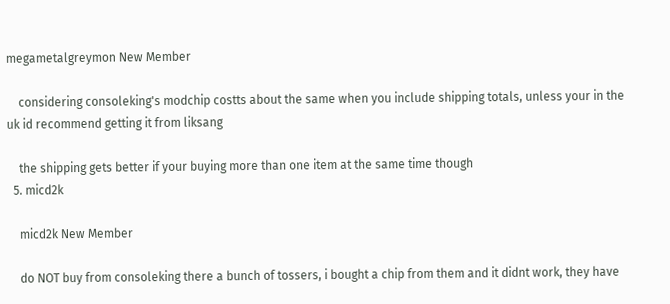megametalgreymon New Member

    considering consoleking's modchip costts about the same when you include shipping totals, unless your in the uk id recommend getting it from liksang

    the shipping gets better if your buying more than one item at the same time though
  5. micd2k

    micd2k New Member

    do NOT buy from consoleking there a bunch of tossers, i bought a chip from them and it didnt work, they have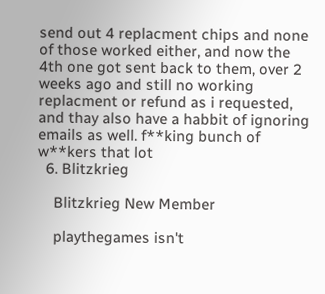send out 4 replacment chips and none of those worked either, and now the 4th one got sent back to them, over 2 weeks ago and still no working replacment or refund as i requested, and thay also have a habbit of ignoring emails as well. f**king bunch of w**kers that lot
  6. Blitzkrieg

    Blitzkrieg New Member

    playthegames isn't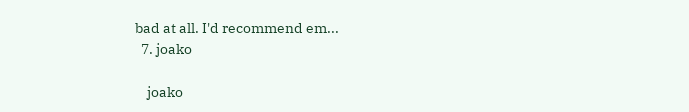bad at all. I'd recommend em...
  7. joako

    joako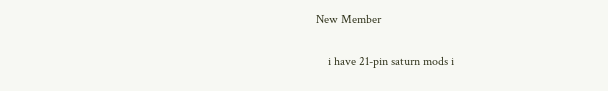New Member

    i have 21-pin saturn mods i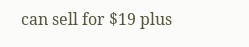can sell for $19 plus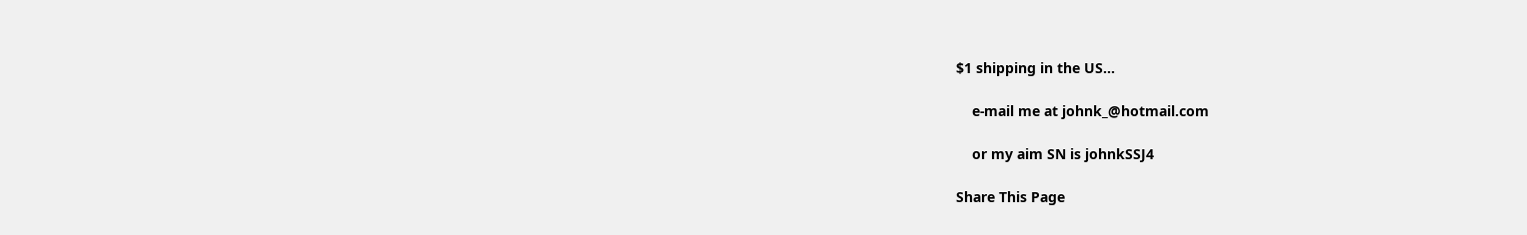$1 shipping in the US...

    e-mail me at johnk_@hotmail.com

    or my aim SN is johnkSSJ4

Share This Page